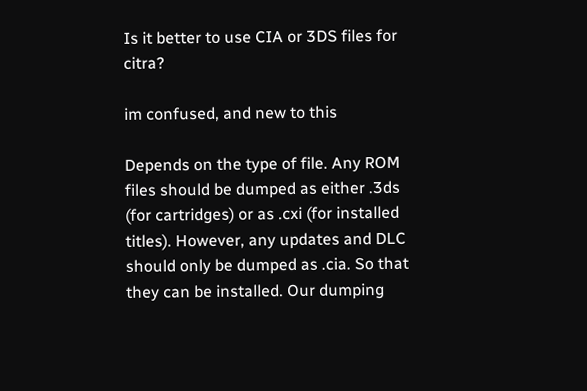Is it better to use CIA or 3DS files for citra?

im confused, and new to this

Depends on the type of file. Any ROM files should be dumped as either .3ds (for cartridges) or as .cxi (for installed titles). However, any updates and DLC should only be dumped as .cia. So that they can be installed. Our dumping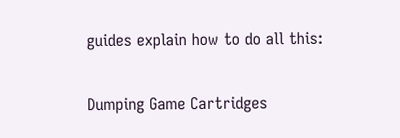guides explain how to do all this:

Dumping Game Cartridges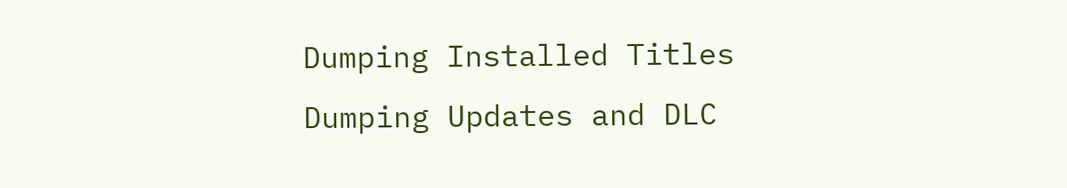Dumping Installed Titles
Dumping Updates and DLC